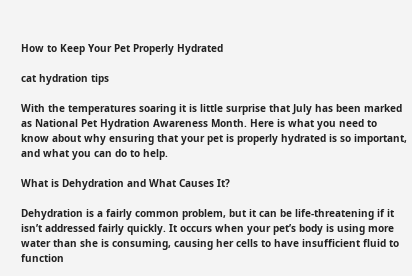How to Keep Your Pet Properly Hydrated

cat hydration tips

With the temperatures soaring it is little surprise that July has been marked as National Pet Hydration Awareness Month. Here is what you need to know about why ensuring that your pet is properly hydrated is so important, and what you can do to help.

What is Dehydration and What Causes It?

Dehydration is a fairly common problem, but it can be life-threatening if it isn’t addressed fairly quickly. It occurs when your pet’s body is using more water than she is consuming, causing her cells to have insufficient fluid to function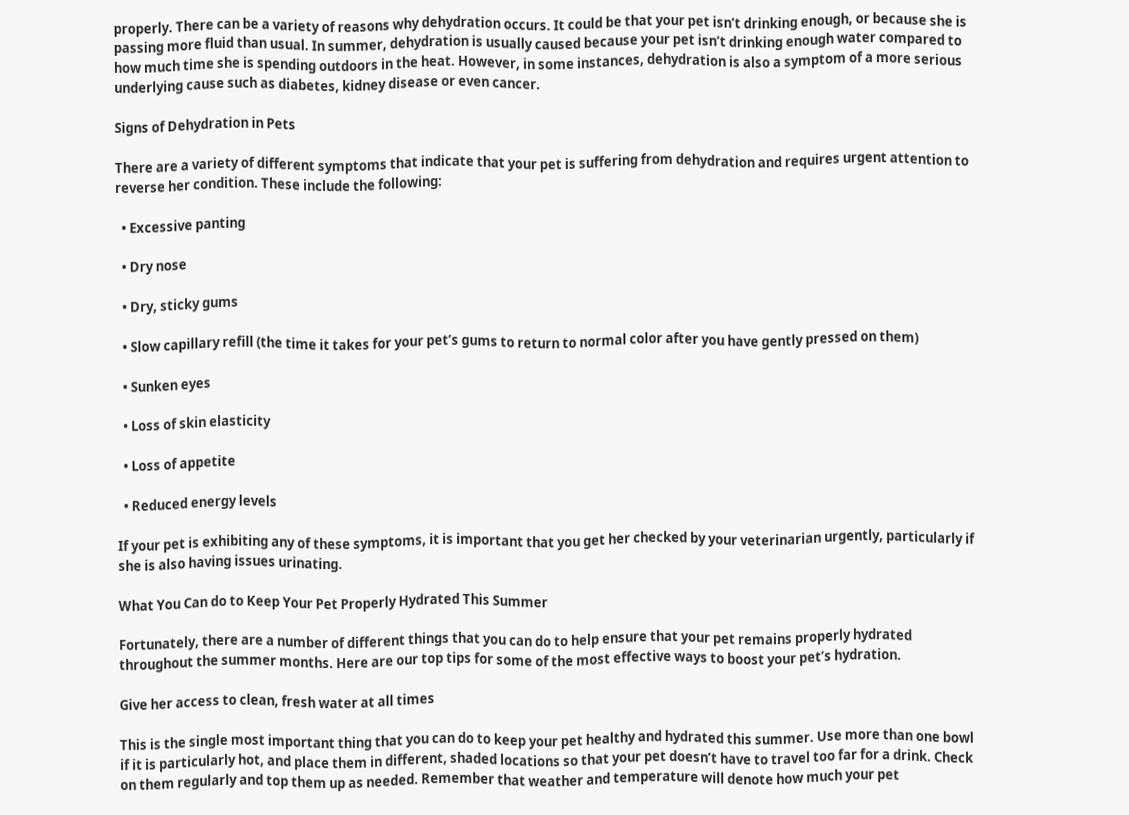properly. There can be a variety of reasons why dehydration occurs. It could be that your pet isn’t drinking enough, or because she is passing more fluid than usual. In summer, dehydration is usually caused because your pet isn’t drinking enough water compared to how much time she is spending outdoors in the heat. However, in some instances, dehydration is also a symptom of a more serious underlying cause such as diabetes, kidney disease or even cancer.

Signs of Dehydration in Pets

There are a variety of different symptoms that indicate that your pet is suffering from dehydration and requires urgent attention to reverse her condition. These include the following:

  • Excessive panting

  • Dry nose

  • Dry, sticky gums

  • Slow capillary refill (the time it takes for your pet’s gums to return to normal color after you have gently pressed on them)

  • Sunken eyes

  • Loss of skin elasticity

  • Loss of appetite

  • Reduced energy levels

If your pet is exhibiting any of these symptoms, it is important that you get her checked by your veterinarian urgently, particularly if she is also having issues urinating.

What You Can do to Keep Your Pet Properly Hydrated This Summer

Fortunately, there are a number of different things that you can do to help ensure that your pet remains properly hydrated throughout the summer months. Here are our top tips for some of the most effective ways to boost your pet’s hydration.

Give her access to clean, fresh water at all times

This is the single most important thing that you can do to keep your pet healthy and hydrated this summer. Use more than one bowl if it is particularly hot, and place them in different, shaded locations so that your pet doesn’t have to travel too far for a drink. Check on them regularly and top them up as needed. Remember that weather and temperature will denote how much your pet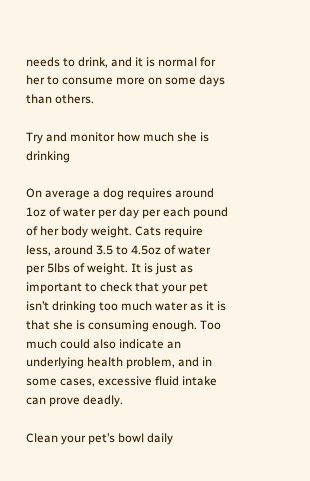needs to drink, and it is normal for her to consume more on some days than others.

Try and monitor how much she is drinking

On average a dog requires around 1oz of water per day per each pound of her body weight. Cats require less, around 3.5 to 4.5oz of water per 5lbs of weight. It is just as important to check that your pet isn’t drinking too much water as it is that she is consuming enough. Too much could also indicate an underlying health problem, and in some cases, excessive fluid intake can prove deadly.

Clean your pet’s bowl daily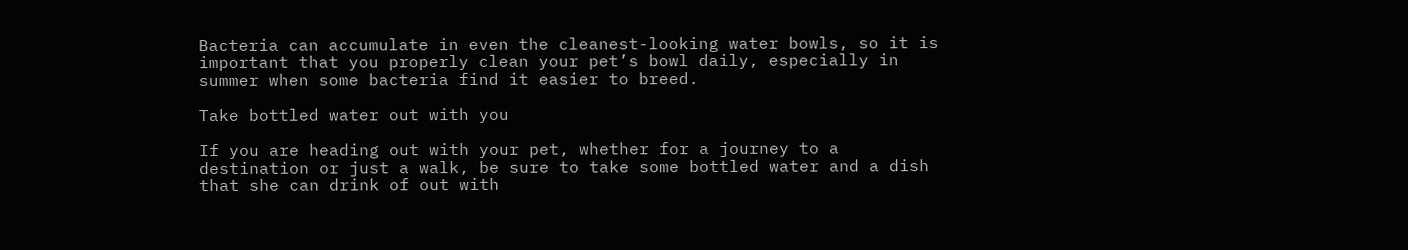Bacteria can accumulate in even the cleanest-looking water bowls, so it is important that you properly clean your pet’s bowl daily, especially in summer when some bacteria find it easier to breed.

Take bottled water out with you

If you are heading out with your pet, whether for a journey to a destination or just a walk, be sure to take some bottled water and a dish that she can drink of out with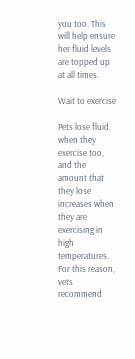you too. This will help ensure her fluid levels are topped up at all times.

Wait to exercise

Pets lose fluid when they exercise too, and the amount that they lose increases when they are exercising in high temperatures. For this reason, vets recommend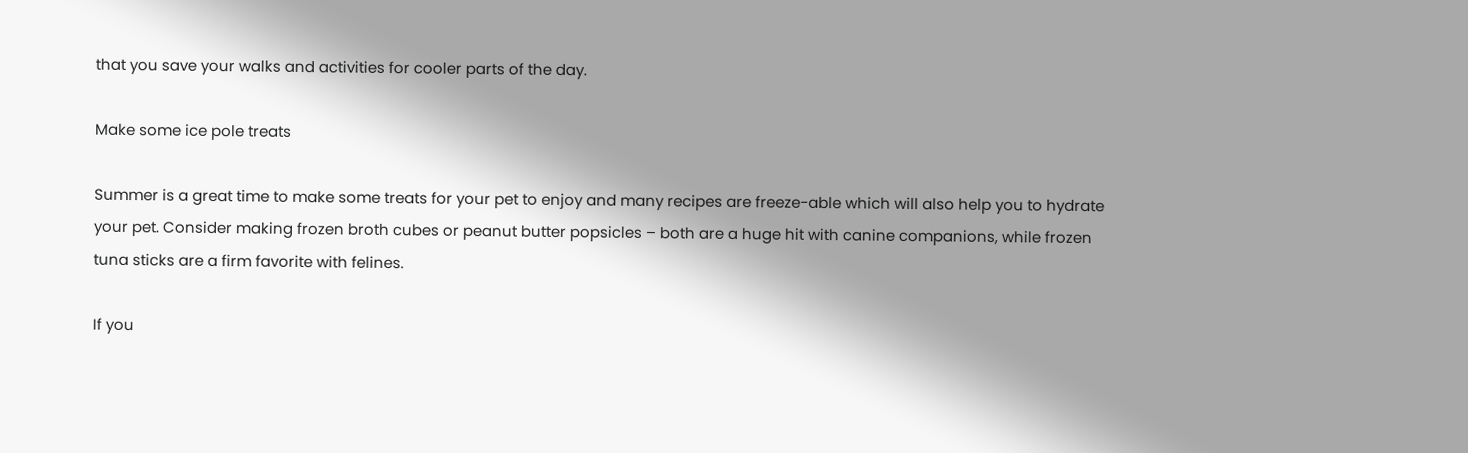that you save your walks and activities for cooler parts of the day.

Make some ice pole treats

Summer is a great time to make some treats for your pet to enjoy and many recipes are freeze-able which will also help you to hydrate your pet. Consider making frozen broth cubes or peanut butter popsicles – both are a huge hit with canine companions, while frozen tuna sticks are a firm favorite with felines.

If you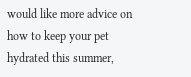would like more advice on how to keep your pet hydrated this summer,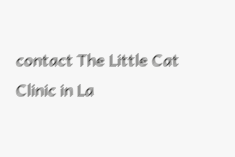contact The Little Cat Clinic in La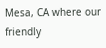Mesa, CA where our friendly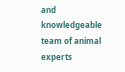and knowledgeable team of animal experts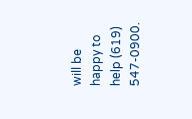will be happy to help (619) 547-0900.